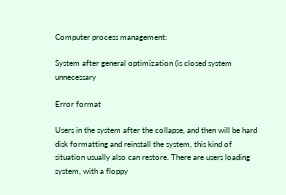Computer process management:

System after general optimization (is closed system unnecessary

Error format

Users in the system after the collapse, and then will be hard disk formatting and reinstall the system, this kind of situation usually also can restore. There are users loading system, with a floppy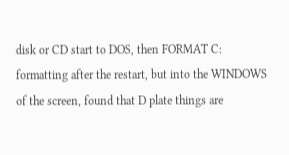disk or CD start to DOS, then FORMAT C: formatting after the restart, but into the WINDOWS of the screen, found that D plate things are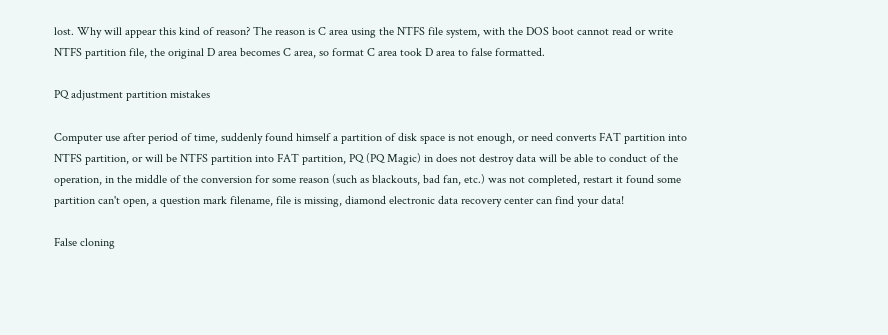lost. Why will appear this kind of reason? The reason is C area using the NTFS file system, with the DOS boot cannot read or write NTFS partition file, the original D area becomes C area, so format C area took D area to false formatted.

PQ adjustment partition mistakes

Computer use after period of time, suddenly found himself a partition of disk space is not enough, or need converts FAT partition into NTFS partition, or will be NTFS partition into FAT partition, PQ (PQ Magic) in does not destroy data will be able to conduct of the operation, in the middle of the conversion for some reason (such as blackouts, bad fan, etc.) was not completed, restart it found some partition can't open, a question mark filename, file is missing, diamond electronic data recovery center can find your data!

False cloning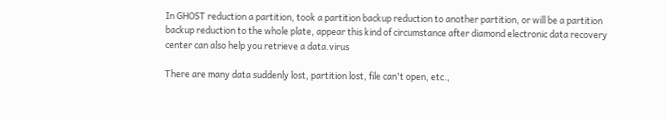In GHOST reduction a partition, took a partition backup reduction to another partition, or will be a partition backup reduction to the whole plate, appear this kind of circumstance after diamond electronic data recovery center can also help you retrieve a data.virus

There are many data suddenly lost, partition lost, file can't open, etc.,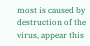most is caused by destruction of the virus, appear this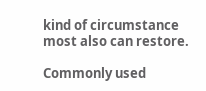kind of circumstance most also can restore.

Commonly used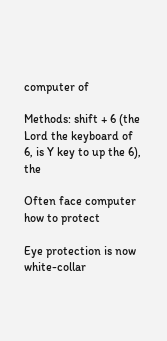computer of

Methods: shift + 6 (the Lord the keyboard of 6, is Y key to up the 6), the

Often face computer how to protect

Eye protection is now white-collar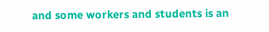and some workers and students is an